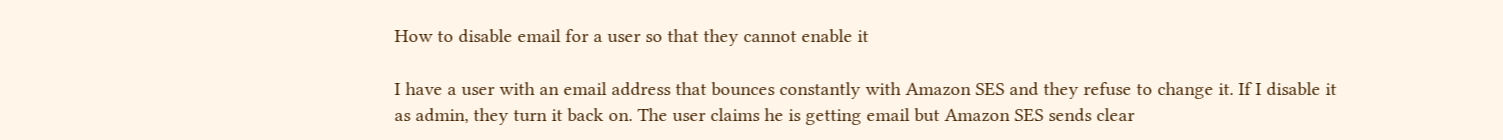How to disable email for a user so that they cannot enable it

I have a user with an email address that bounces constantly with Amazon SES and they refuse to change it. If I disable it as admin, they turn it back on. The user claims he is getting email but Amazon SES sends clear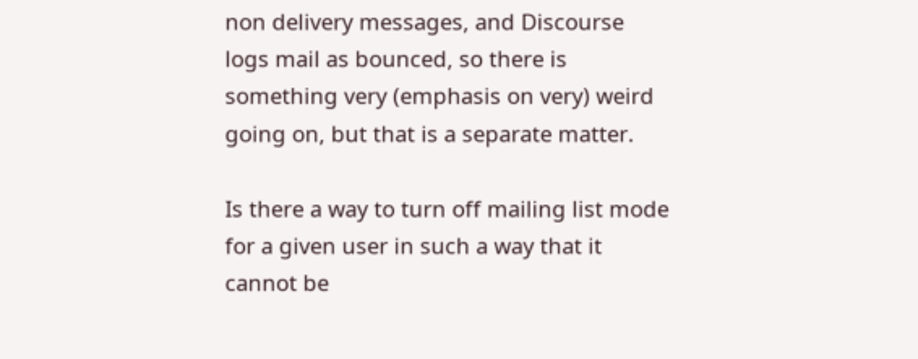non delivery messages, and Discourse logs mail as bounced, so there is something very (emphasis on very) weird going on, but that is a separate matter.

Is there a way to turn off mailing list mode for a given user in such a way that it cannot be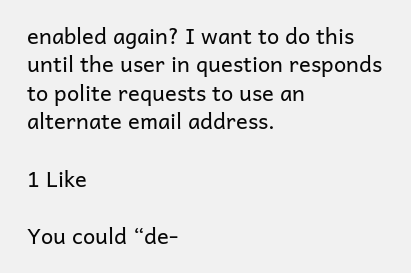enabled again? I want to do this until the user in question responds to polite requests to use an alternate email address.

1 Like

You could “de-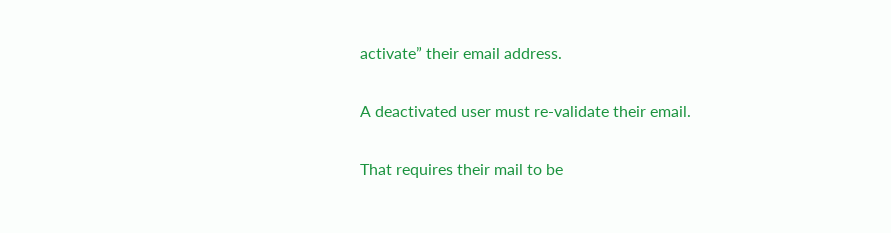activate” their email address.

A deactivated user must re-validate their email.

That requires their mail to be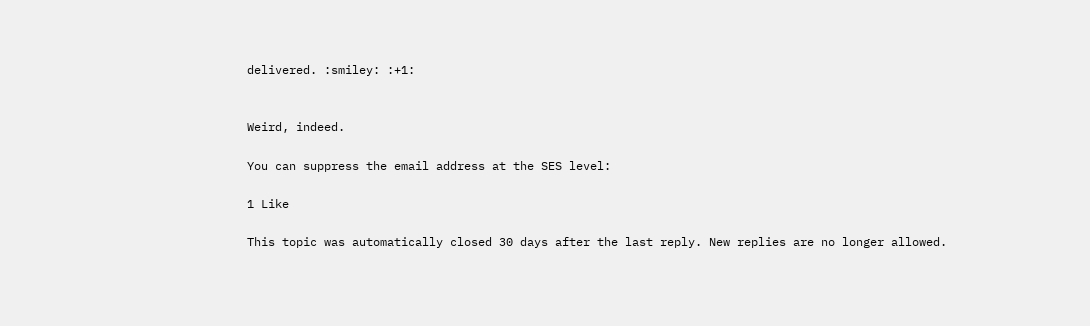delivered. :smiley: :+1:


Weird, indeed.

You can suppress the email address at the SES level:

1 Like

This topic was automatically closed 30 days after the last reply. New replies are no longer allowed.